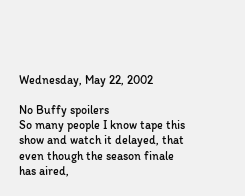Wednesday, May 22, 2002

No Buffy spoilers
So many people I know tape this show and watch it delayed, that even though the season finale has aired,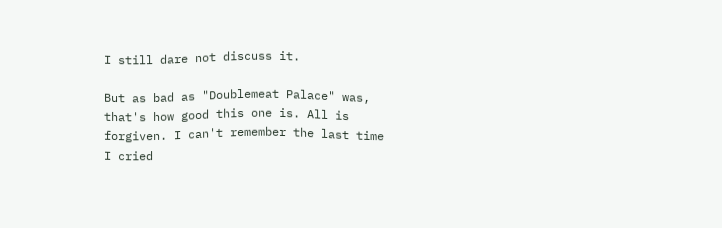I still dare not discuss it.

But as bad as "Doublemeat Palace" was, that's how good this one is. All is forgiven. I can't remember the last time I cried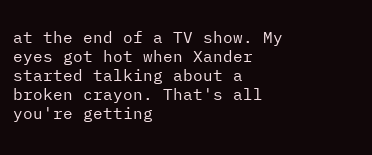at the end of a TV show. My eyes got hot when Xander started talking about a broken crayon. That's all you're getting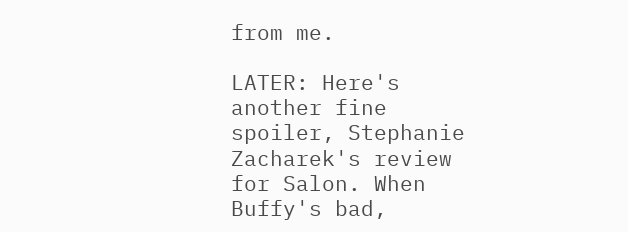from me.

LATER: Here's another fine spoiler, Stephanie Zacharek's review for Salon. When Buffy's bad,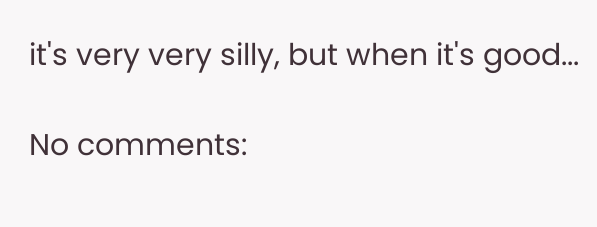it's very very silly, but when it's good...

No comments: